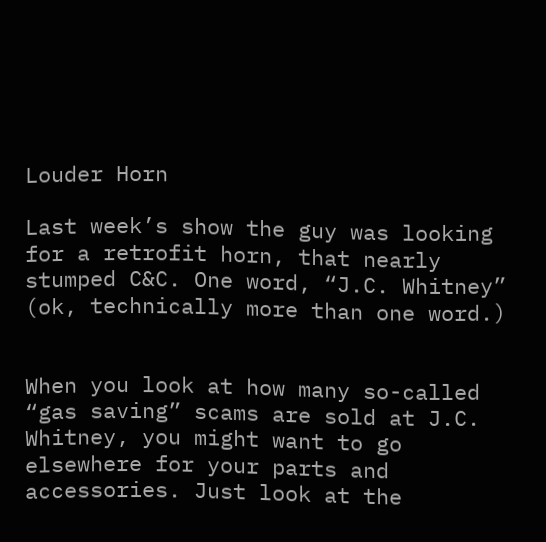Louder Horn

Last week’s show the guy was looking for a retrofit horn, that nearly stumped C&C. One word, “J.C. Whitney” (ok, technically more than one word.)


When you look at how many so-called “gas saving” scams are sold at J.C. Whitney, you might want to go elsewhere for your parts and accessories. Just look at the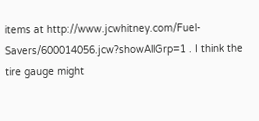items at http://www.jcwhitney.com/Fuel-Savers/600014056.jcw?showAllGrp=1 . I think the tire gauge might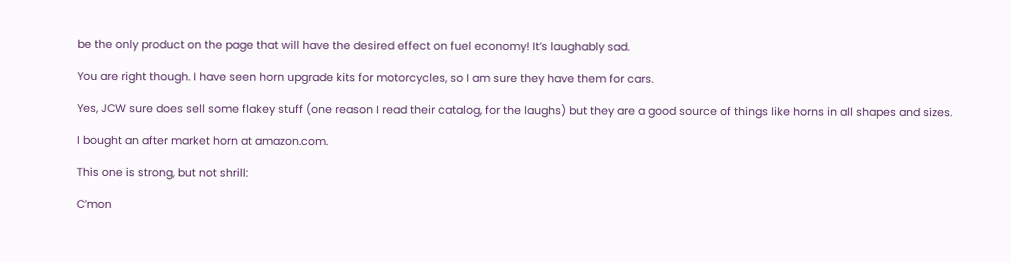be the only product on the page that will have the desired effect on fuel economy! It’s laughably sad.

You are right though. I have seen horn upgrade kits for motorcycles, so I am sure they have them for cars.

Yes, JCW sure does sell some flakey stuff (one reason I read their catalog, for the laughs) but they are a good source of things like horns in all shapes and sizes.

I bought an after market horn at amazon.com.

This one is strong, but not shrill:

C’mon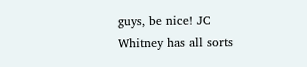guys, be nice! JC Whitney has all sorts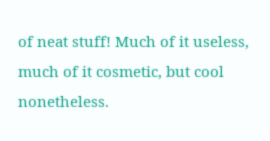of neat stuff! Much of it useless, much of it cosmetic, but cool nonetheless.